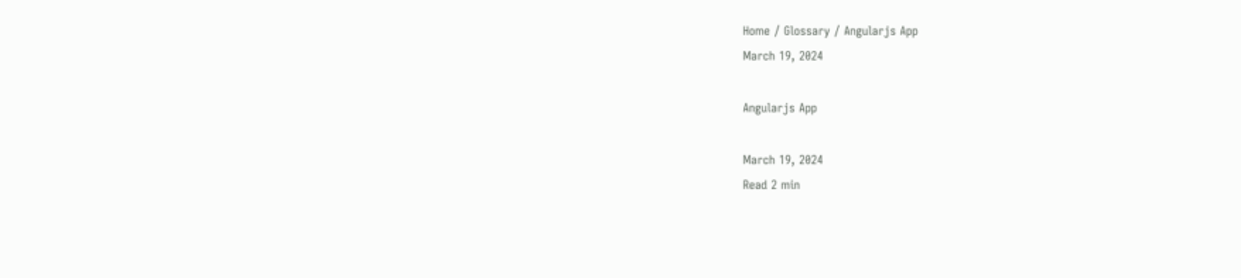Home / Glossary / Angularjs App
March 19, 2024

Angularjs App

March 19, 2024
Read 2 min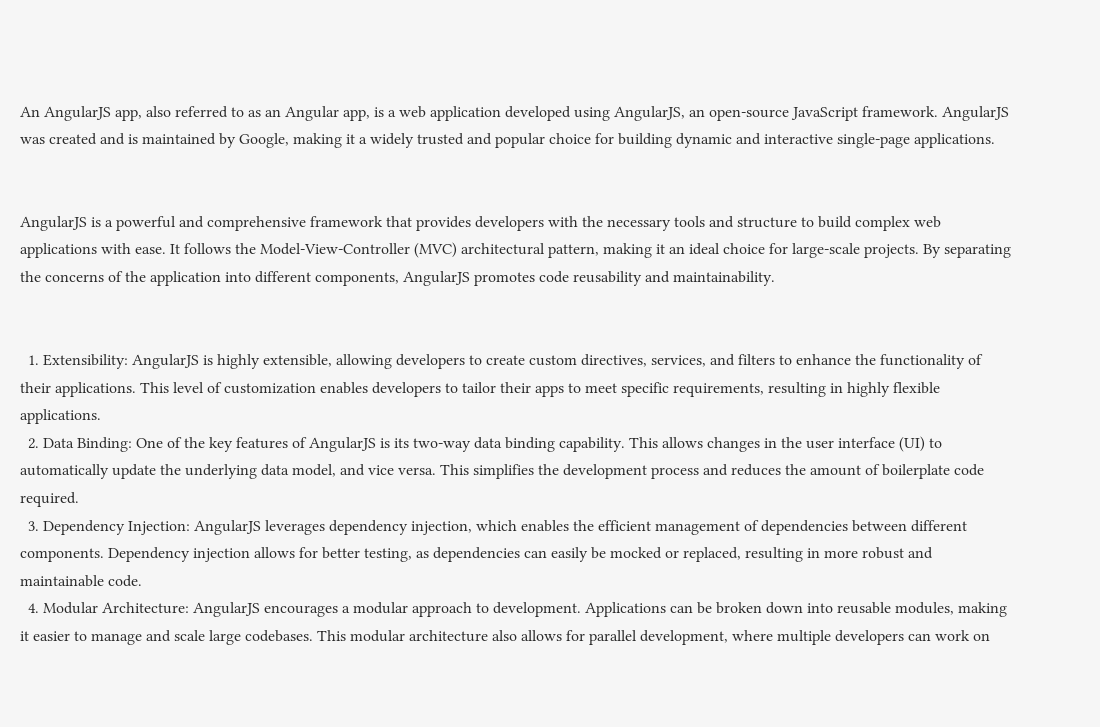An AngularJS app, also referred to as an Angular app, is a web application developed using AngularJS, an open-source JavaScript framework. AngularJS was created and is maintained by Google, making it a widely trusted and popular choice for building dynamic and interactive single-page applications.


AngularJS is a powerful and comprehensive framework that provides developers with the necessary tools and structure to build complex web applications with ease. It follows the Model-View-Controller (MVC) architectural pattern, making it an ideal choice for large-scale projects. By separating the concerns of the application into different components, AngularJS promotes code reusability and maintainability.


  1. Extensibility: AngularJS is highly extensible, allowing developers to create custom directives, services, and filters to enhance the functionality of their applications. This level of customization enables developers to tailor their apps to meet specific requirements, resulting in highly flexible applications.
  2. Data Binding: One of the key features of AngularJS is its two-way data binding capability. This allows changes in the user interface (UI) to automatically update the underlying data model, and vice versa. This simplifies the development process and reduces the amount of boilerplate code required.
  3. Dependency Injection: AngularJS leverages dependency injection, which enables the efficient management of dependencies between different components. Dependency injection allows for better testing, as dependencies can easily be mocked or replaced, resulting in more robust and maintainable code.
  4. Modular Architecture: AngularJS encourages a modular approach to development. Applications can be broken down into reusable modules, making it easier to manage and scale large codebases. This modular architecture also allows for parallel development, where multiple developers can work on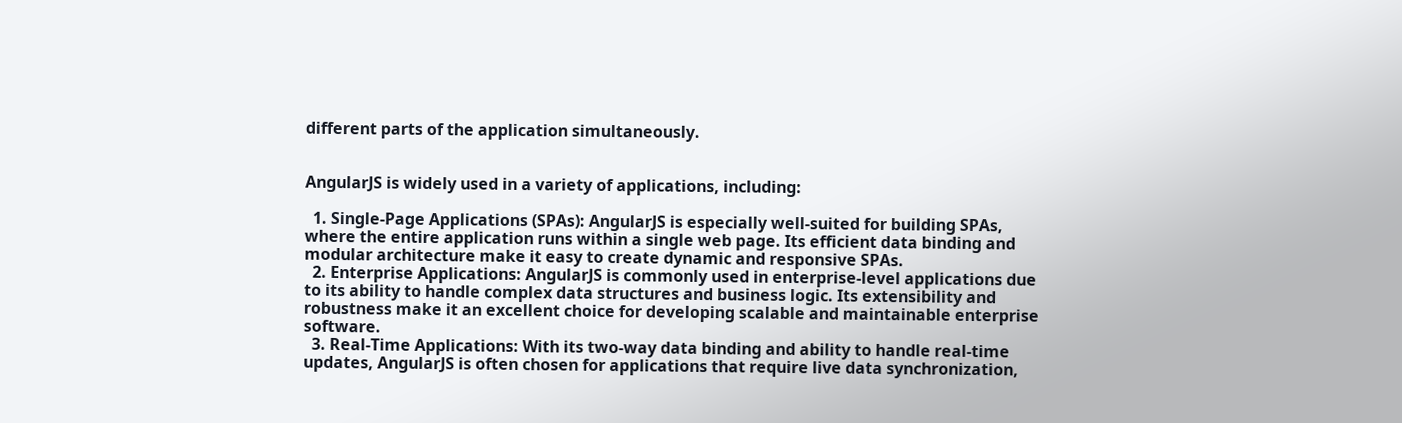different parts of the application simultaneously.


AngularJS is widely used in a variety of applications, including:

  1. Single-Page Applications (SPAs): AngularJS is especially well-suited for building SPAs, where the entire application runs within a single web page. Its efficient data binding and modular architecture make it easy to create dynamic and responsive SPAs.
  2. Enterprise Applications: AngularJS is commonly used in enterprise-level applications due to its ability to handle complex data structures and business logic. Its extensibility and robustness make it an excellent choice for developing scalable and maintainable enterprise software.
  3. Real-Time Applications: With its two-way data binding and ability to handle real-time updates, AngularJS is often chosen for applications that require live data synchronization,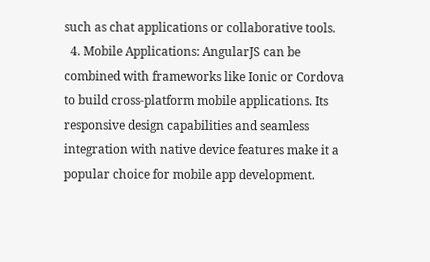such as chat applications or collaborative tools.
  4. Mobile Applications: AngularJS can be combined with frameworks like Ionic or Cordova to build cross-platform mobile applications. Its responsive design capabilities and seamless integration with native device features make it a popular choice for mobile app development.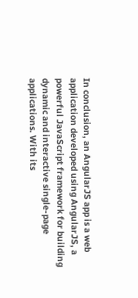In conclusion, an AngularJS app is a web application developed using AngularJS, a powerful JavaScript framework for building dynamic and interactive single-page applications. With its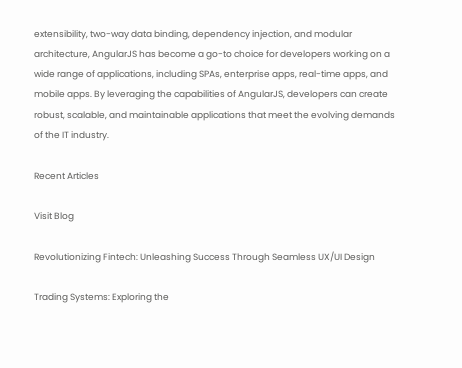extensibility, two-way data binding, dependency injection, and modular architecture, AngularJS has become a go-to choice for developers working on a wide range of applications, including SPAs, enterprise apps, real-time apps, and mobile apps. By leveraging the capabilities of AngularJS, developers can create robust, scalable, and maintainable applications that meet the evolving demands of the IT industry.

Recent Articles

Visit Blog

Revolutionizing Fintech: Unleashing Success Through Seamless UX/UI Design

Trading Systems: Exploring the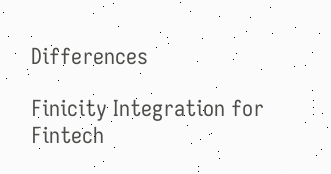Differences

Finicity Integration for Fintech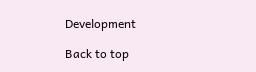Development

Back to top